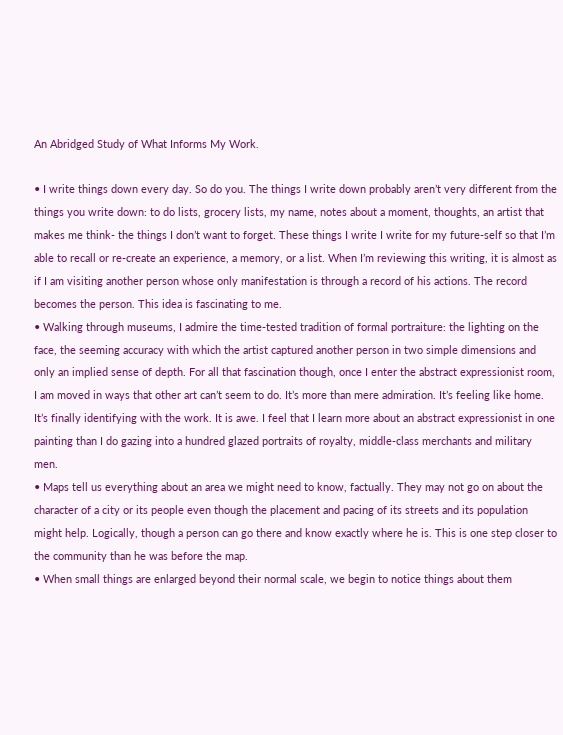An Abridged Study of What Informs My Work.

• I write things down every day. So do you. The things I write down probably aren’t very different from the things you write down: to do lists, grocery lists, my name, notes about a moment, thoughts, an artist that makes me think- the things I don’t want to forget. These things I write I write for my future-self so that I’m able to recall or re-create an experience, a memory, or a list. When I’m reviewing this writing, it is almost as if I am visiting another person whose only manifestation is through a record of his actions. The record becomes the person. This idea is fascinating to me.
• Walking through museums, I admire the time-tested tradition of formal portraiture: the lighting on the face, the seeming accuracy with which the artist captured another person in two simple dimensions and only an implied sense of depth. For all that fascination though, once I enter the abstract expressionist room, I am moved in ways that other art can’t seem to do. It’s more than mere admiration. It’s feeling like home. It’s finally identifying with the work. It is awe. I feel that I learn more about an abstract expressionist in one painting than I do gazing into a hundred glazed portraits of royalty, middle-class merchants and military men.
• Maps tell us everything about an area we might need to know, factually. They may not go on about the character of a city or its people even though the placement and pacing of its streets and its population might help. Logically, though a person can go there and know exactly where he is. This is one step closer to the community than he was before the map.
• When small things are enlarged beyond their normal scale, we begin to notice things about them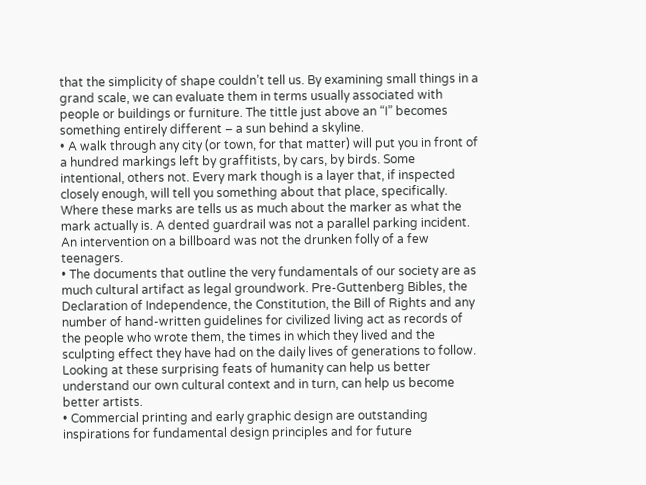that the simplicity of shape couldn’t tell us. By examining small things in a grand scale, we can evaluate them in terms usually associated with people or buildings or furniture. The tittle just above an “I” becomes something entirely different – a sun behind a skyline.
• A walk through any city (or town, for that matter) will put you in front of a hundred markings left by graffitists, by cars, by birds. Some intentional, others not. Every mark though is a layer that, if inspected closely enough, will tell you something about that place, specifically. Where these marks are tells us as much about the marker as what the mark actually is. A dented guardrail was not a parallel parking incident. An intervention on a billboard was not the drunken folly of a few teenagers.
• The documents that outline the very fundamentals of our society are as much cultural artifact as legal groundwork. Pre-Guttenberg Bibles, the Declaration of Independence, the Constitution, the Bill of Rights and any number of hand-written guidelines for civilized living act as records of the people who wrote them, the times in which they lived and the sculpting effect they have had on the daily lives of generations to follow. Looking at these surprising feats of humanity can help us better understand our own cultural context and in turn, can help us become better artists.
• Commercial printing and early graphic design are outstanding inspirations for fundamental design principles and for future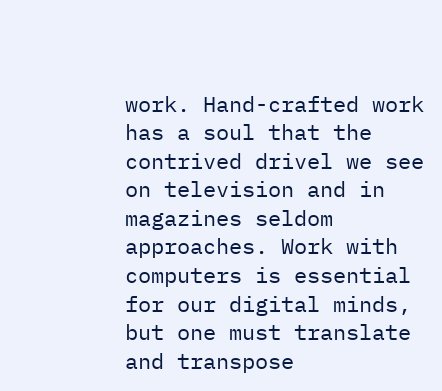work. Hand-crafted work has a soul that the contrived drivel we see on television and in magazines seldom approaches. Work with computers is essential for our digital minds, but one must translate and transpose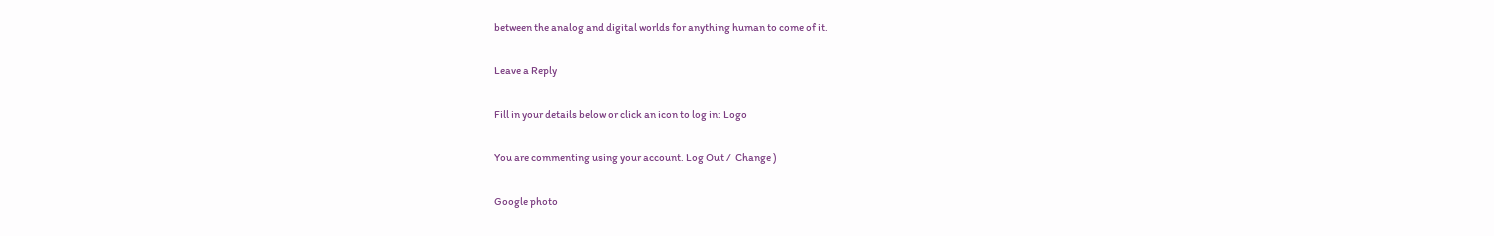between the analog and digital worlds for anything human to come of it.

Leave a Reply

Fill in your details below or click an icon to log in: Logo

You are commenting using your account. Log Out /  Change )

Google photo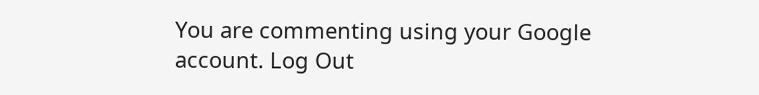You are commenting using your Google account. Log Out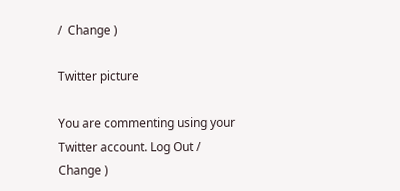/  Change )

Twitter picture

You are commenting using your Twitter account. Log Out /  Change )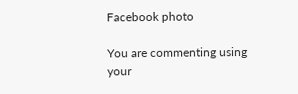Facebook photo

You are commenting using your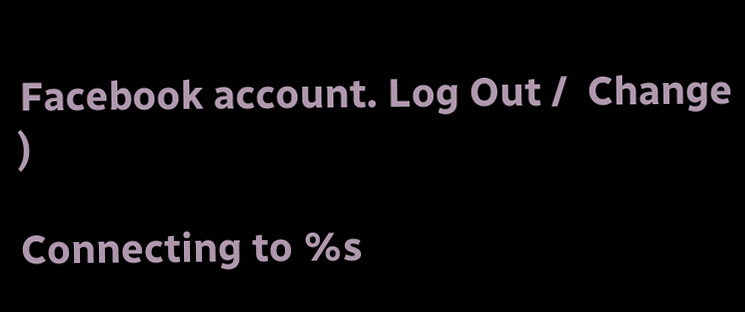Facebook account. Log Out /  Change )

Connecting to %s